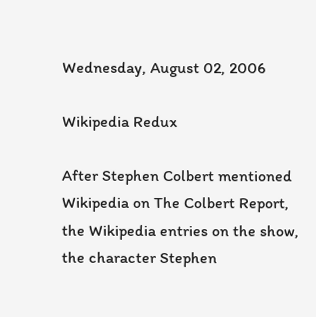Wednesday, August 02, 2006

Wikipedia Redux

After Stephen Colbert mentioned Wikipedia on The Colbert Report, the Wikipedia entries on the show, the character Stephen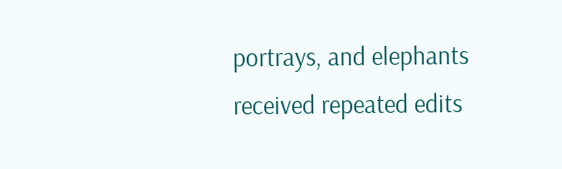portrays, and elephants received repeated edits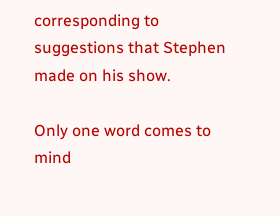corresponding to suggestions that Stephen made on his show.

Only one word comes to mind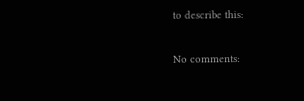to describe this:

No comments: